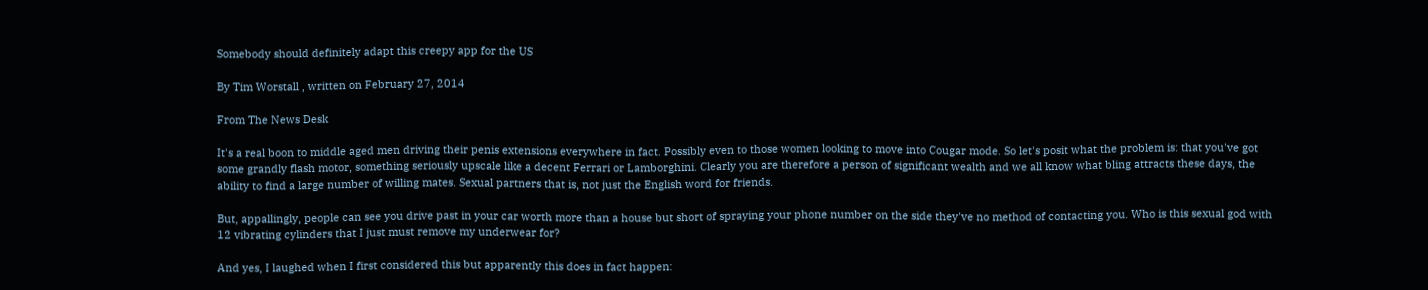Somebody should definitely adapt this creepy app for the US

By Tim Worstall , written on February 27, 2014

From The News Desk

It's a real boon to middle aged men driving their penis extensions everywhere in fact. Possibly even to those women looking to move into Cougar mode. So let's posit what the problem is: that you've got some grandly flash motor, something seriously upscale like a decent Ferrari or Lamborghini. Clearly you are therefore a person of significant wealth and we all know what bling attracts these days, the ability to find a large number of willing mates. Sexual partners that is, not just the English word for friends.

But, appallingly, people can see you drive past in your car worth more than a house but short of spraying your phone number on the side they've no method of contacting you. Who is this sexual god with 12 vibrating cylinders that I just must remove my underwear for?

And yes, I laughed when I first considered this but apparently this does in fact happen: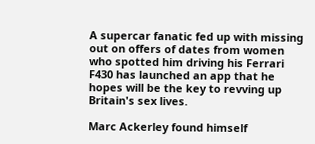A supercar fanatic fed up with missing out on offers of dates from women who spotted him driving his Ferrari F430 has launched an app that he hopes will be the key to revving up Britain's sex lives.

Marc Ackerley found himself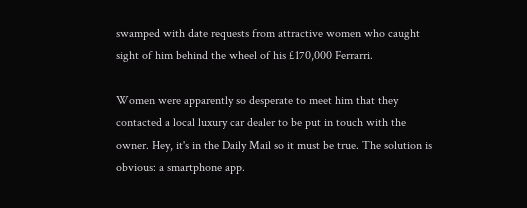swamped with date requests from attractive women who caught sight of him behind the wheel of his £170,000 Ferrarri.

Women were apparently so desperate to meet him that they contacted a local luxury car dealer to be put in touch with the owner. Hey, it's in the Daily Mail so it must be true. The solution is obvious: a smartphone app.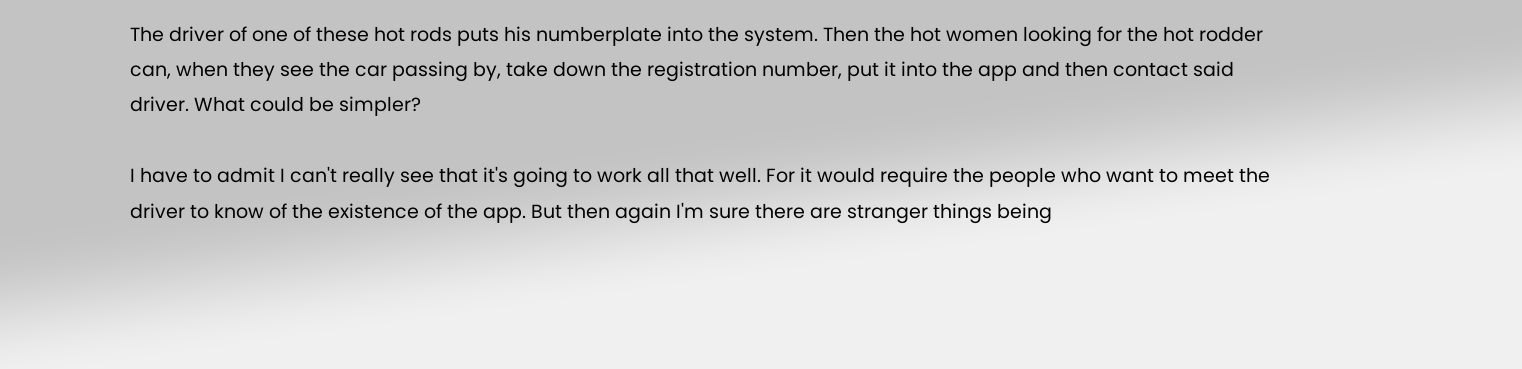The driver of one of these hot rods puts his numberplate into the system. Then the hot women looking for the hot rodder can, when they see the car passing by, take down the registration number, put it into the app and then contact said driver. What could be simpler?

I have to admit I can't really see that it's going to work all that well. For it would require the people who want to meet the driver to know of the existence of the app. But then again I'm sure there are stranger things being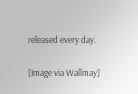released every day.

[Image via Wallmay]